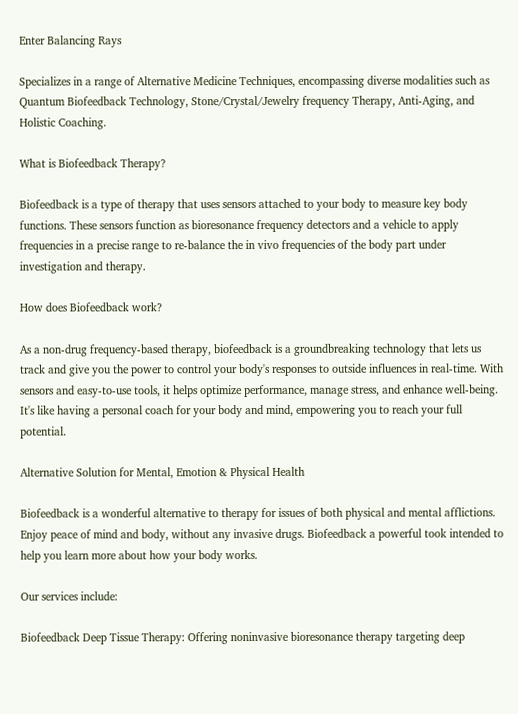Enter Balancing Rays

Specializes in a range of Alternative Medicine Techniques, encompassing diverse modalities such as Quantum Biofeedback Technology, Stone/Crystal/Jewelry frequency Therapy, Anti-Aging, and Holistic Coaching.

What is Biofeedback Therapy?

Biofeedback is a type of therapy that uses sensors attached to your body to measure key body functions. These sensors function as bioresonance frequency detectors and a vehicle to apply frequencies in a precise range to re-balance the in vivo frequencies of the body part under investigation and therapy.

How does Biofeedback work?

As a non-drug frequency-based therapy, biofeedback is a groundbreaking technology that lets us track and give you the power to control your body's responses to outside influences in real-time. With sensors and easy-to-use tools, it helps optimize performance, manage stress, and enhance well-being. It's like having a personal coach for your body and mind, empowering you to reach your full potential.

Alternative Solution for Mental, Emotion & Physical Health

Biofeedback is a wonderful alternative to therapy for issues of both physical and mental afflictions. Enjoy peace of mind and body, without any invasive drugs. Biofeedback a powerful took intended to help you learn more about how your body works.

Our services include:

Biofeedback Deep Tissue Therapy: Offering noninvasive bioresonance therapy targeting deep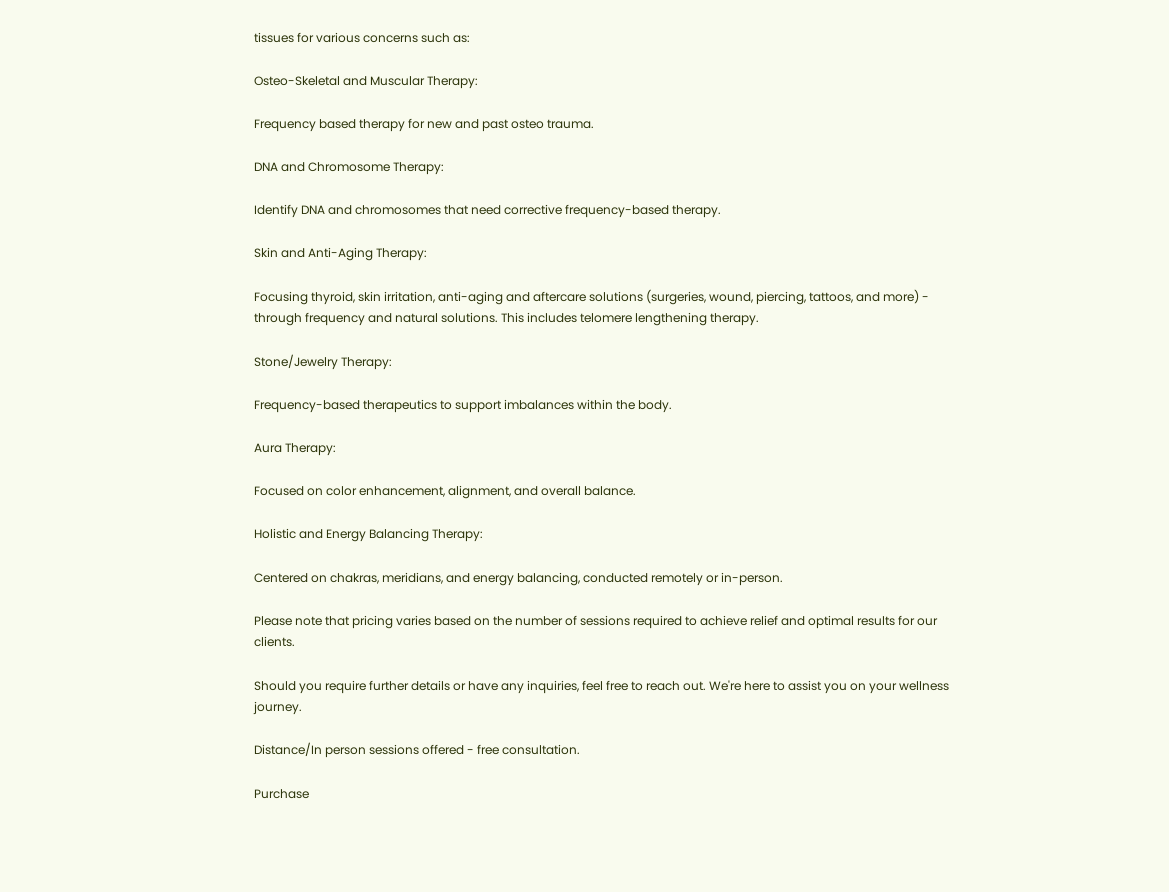tissues for various concerns such as:

Osteo-Skeletal and Muscular Therapy:

Frequency based therapy for new and past osteo trauma.

DNA and Chromosome Therapy:

Identify DNA and chromosomes that need corrective frequency-based therapy.

Skin and Anti-Aging Therapy:

Focusing thyroid, skin irritation, anti-aging and aftercare solutions (surgeries, wound, piercing, tattoos, and more) - through frequency and natural solutions. This includes telomere lengthening therapy.

Stone/Jewelry Therapy:

Frequency-based therapeutics to support imbalances within the body.

Aura Therapy:

Focused on color enhancement, alignment, and overall balance.

Holistic and Energy Balancing Therapy:

Centered on chakras, meridians, and energy balancing, conducted remotely or in-person.

Please note that pricing varies based on the number of sessions required to achieve relief and optimal results for our clients.

Should you require further details or have any inquiries, feel free to reach out. We're here to assist you on your wellness journey.

Distance/In person sessions offered - free consultation.

Purchase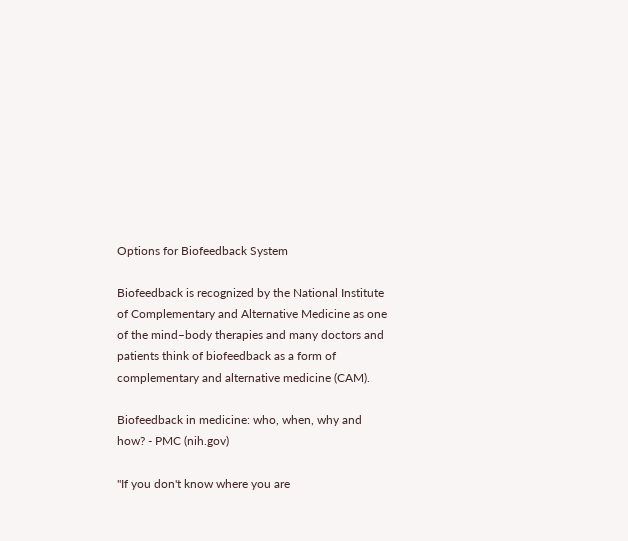Options for Biofeedback System

Biofeedback is recognized by the National Institute of Complementary and Alternative Medicine as one of the mind–body therapies and many doctors and patients think of biofeedback as a form of complementary and alternative medicine (CAM).

Biofeedback in medicine: who, when, why and how? - PMC (nih.gov)

"If you don't know where you are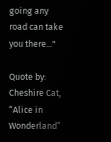going any road can take you there..."

Quote by: Cheshire Cat, “Alice in Wonderland”